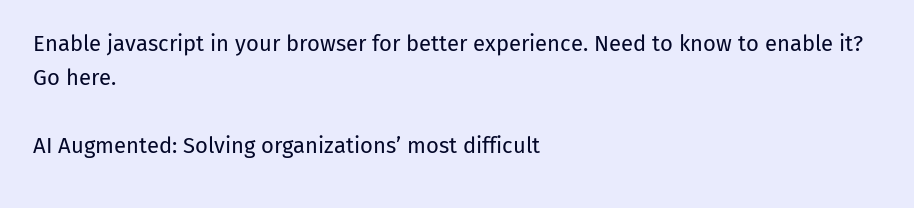Enable javascript in your browser for better experience. Need to know to enable it? Go here.

AI Augmented: Solving organizations’ most difficult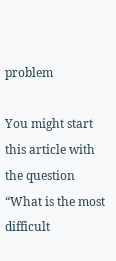problem

You might start this article with the question “What is the most difficult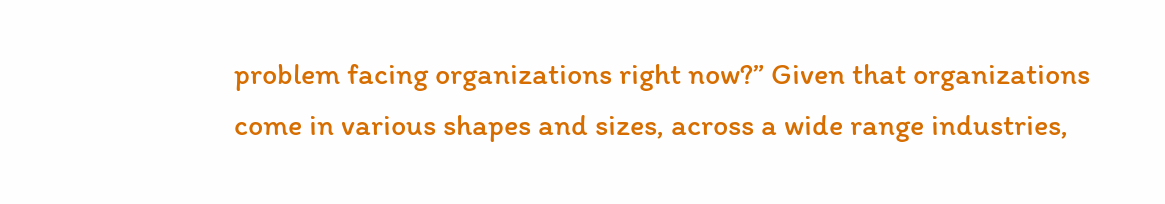problem facing organizations right now?” Given that organizations come in various shapes and sizes, across a wide range industries,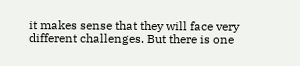it makes sense that they will face very different challenges. But there is one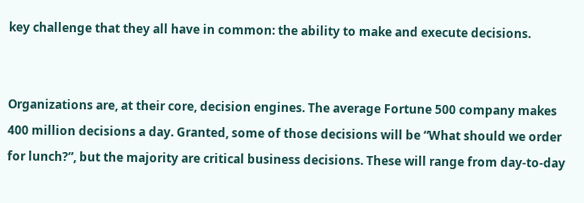key challenge that they all have in common: the ability to make and execute decisions.


Organizations are, at their core, decision engines. The average Fortune 500 company makes 400 million decisions a day. Granted, some of those decisions will be “What should we order for lunch?”, but the majority are critical business decisions. These will range from day-to-day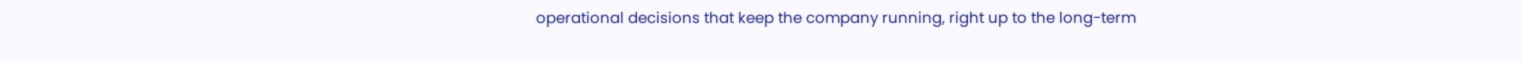operational decisions that keep the company running, right up to the long-term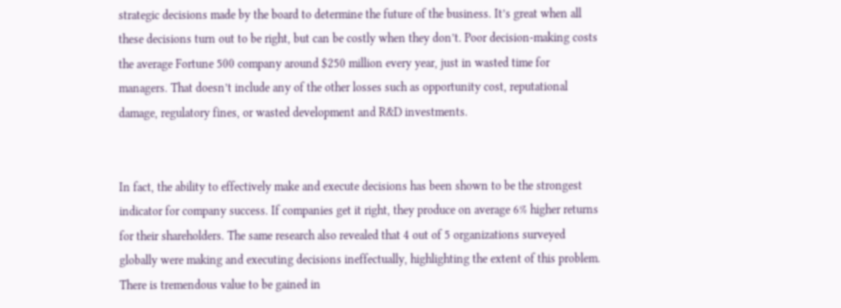strategic decisions made by the board to determine the future of the business. It’s great when all these decisions turn out to be right, but can be costly when they don’t. Poor decision-making costs the average Fortune 500 company around $250 million every year, just in wasted time for managers. That doesn’t include any of the other losses such as opportunity cost, reputational damage, regulatory fines, or wasted development and R&D investments.


In fact, the ability to effectively make and execute decisions has been shown to be the strongest indicator for company success. If companies get it right, they produce on average 6% higher returns for their shareholders. The same research also revealed that 4 out of 5 organizations surveyed globally were making and executing decisions ineffectually, highlighting the extent of this problem. There is tremendous value to be gained in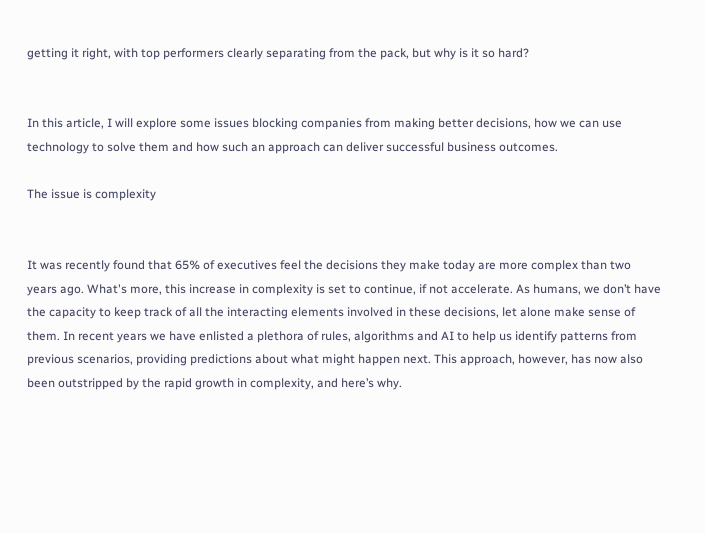getting it right, with top performers clearly separating from the pack, but why is it so hard?


In this article, I will explore some issues blocking companies from making better decisions, how we can use technology to solve them and how such an approach can deliver successful business outcomes.

The issue is complexity


It was recently found that 65% of executives feel the decisions they make today are more complex than two years ago. What's more, this increase in complexity is set to continue, if not accelerate. As humans, we don’t have the capacity to keep track of all the interacting elements involved in these decisions, let alone make sense of them. In recent years we have enlisted a plethora of rules, algorithms and AI to help us identify patterns from previous scenarios, providing predictions about what might happen next. This approach, however, has now also been outstripped by the rapid growth in complexity, and here’s why.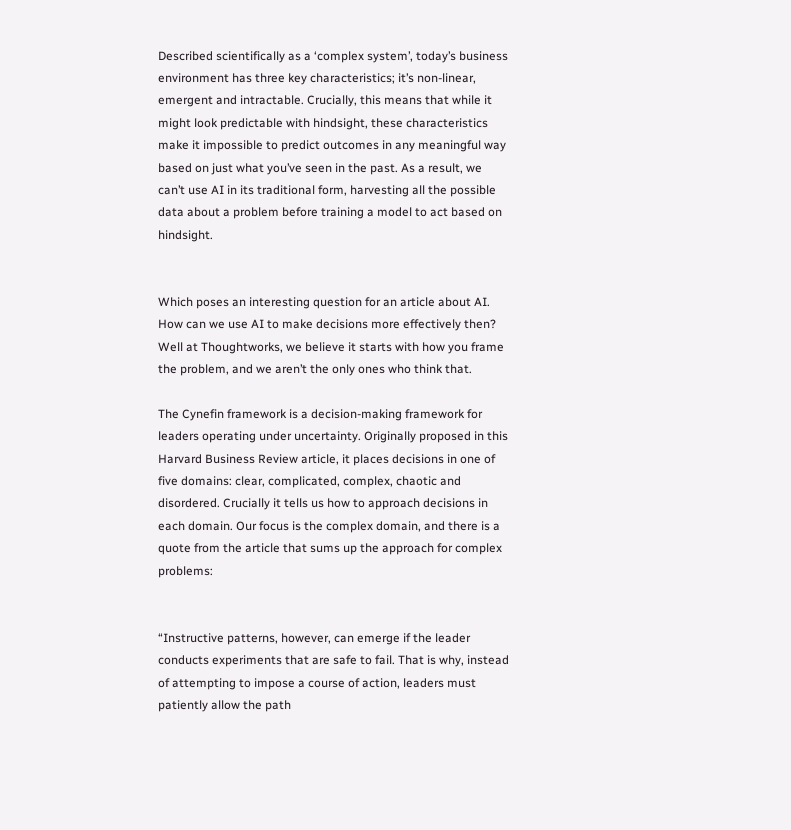Described scientifically as a ‘complex system’, today’s business environment has three key characteristics; it’s non-linear, emergent and intractable. Crucially, this means that while it might look predictable with hindsight, these characteristics make it impossible to predict outcomes in any meaningful way based on just what you’ve seen in the past. As a result, we can’t use AI in its traditional form, harvesting all the possible data about a problem before training a model to act based on hindsight.


Which poses an interesting question for an article about AI. How can we use AI to make decisions more effectively then? Well at Thoughtworks, we believe it starts with how you frame the problem, and we aren’t the only ones who think that.

The Cynefin framework is a decision-making framework for leaders operating under uncertainty. Originally proposed in this Harvard Business Review article, it places decisions in one of five domains: clear, complicated, complex, chaotic and disordered. Crucially it tells us how to approach decisions in each domain. Our focus is the complex domain, and there is a quote from the article that sums up the approach for complex problems:


“Instructive patterns, however, can emerge if the leader conducts experiments that are safe to fail. That is why, instead of attempting to impose a course of action, leaders must patiently allow the path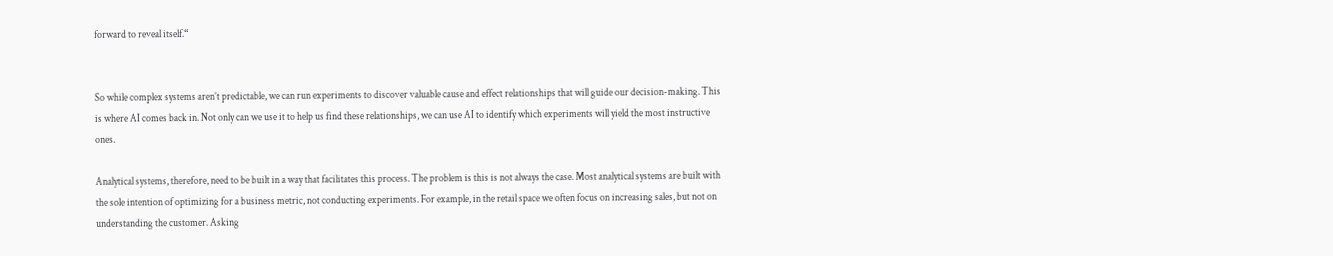forward to reveal itself.“


So while complex systems aren’t predictable, we can run experiments to discover valuable cause and effect relationships that will guide our decision-making. This is where AI comes back in. Not only can we use it to help us find these relationships, we can use AI to identify which experiments will yield the most instructive ones.

Analytical systems, therefore, need to be built in a way that facilitates this process. The problem is this is not always the case. Most analytical systems are built with the sole intention of optimizing for a business metric, not conducting experiments. For example, in the retail space we often focus on increasing sales, but not on understanding the customer. Asking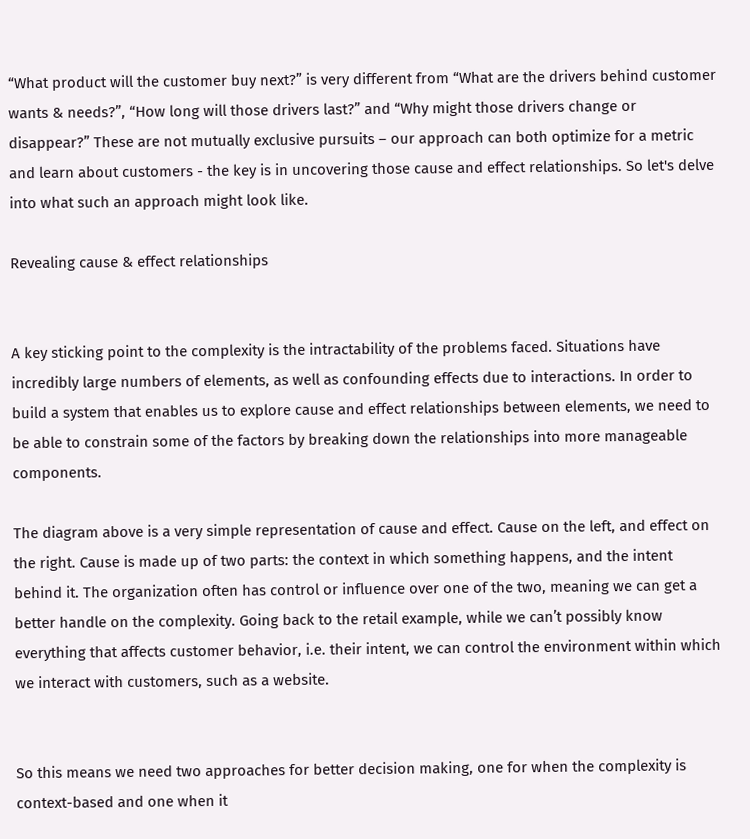“What product will the customer buy next?” is very different from “What are the drivers behind customer wants & needs?”, “How long will those drivers last?” and “Why might those drivers change or disappear?” These are not mutually exclusive pursuits – our approach can both optimize for a metric and learn about customers - the key is in uncovering those cause and effect relationships. So let's delve into what such an approach might look like.

Revealing cause & effect relationships


A key sticking point to the complexity is the intractability of the problems faced. Situations have incredibly large numbers of elements, as well as confounding effects due to interactions. In order to build a system that enables us to explore cause and effect relationships between elements, we need to be able to constrain some of the factors by breaking down the relationships into more manageable components.

The diagram above is a very simple representation of cause and effect. Cause on the left, and effect on the right. Cause is made up of two parts: the context in which something happens, and the intent behind it. The organization often has control or influence over one of the two, meaning we can get a better handle on the complexity. Going back to the retail example, while we can’t possibly know everything that affects customer behavior, i.e. their intent, we can control the environment within which we interact with customers, such as a website.


So this means we need two approaches for better decision making, one for when the complexity is context-based and one when it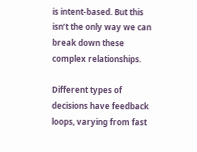is intent-based. But this isn’t the only way we can break down these complex relationships.

Different types of decisions have feedback loops, varying from fast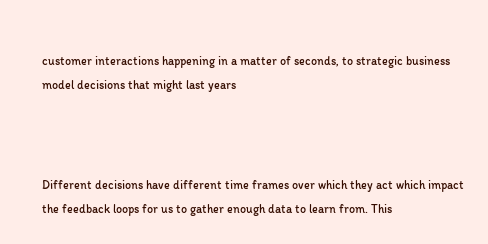customer interactions happening in a matter of seconds, to strategic business model decisions that might last years



Different decisions have different time frames over which they act which impact the feedback loops for us to gather enough data to learn from. This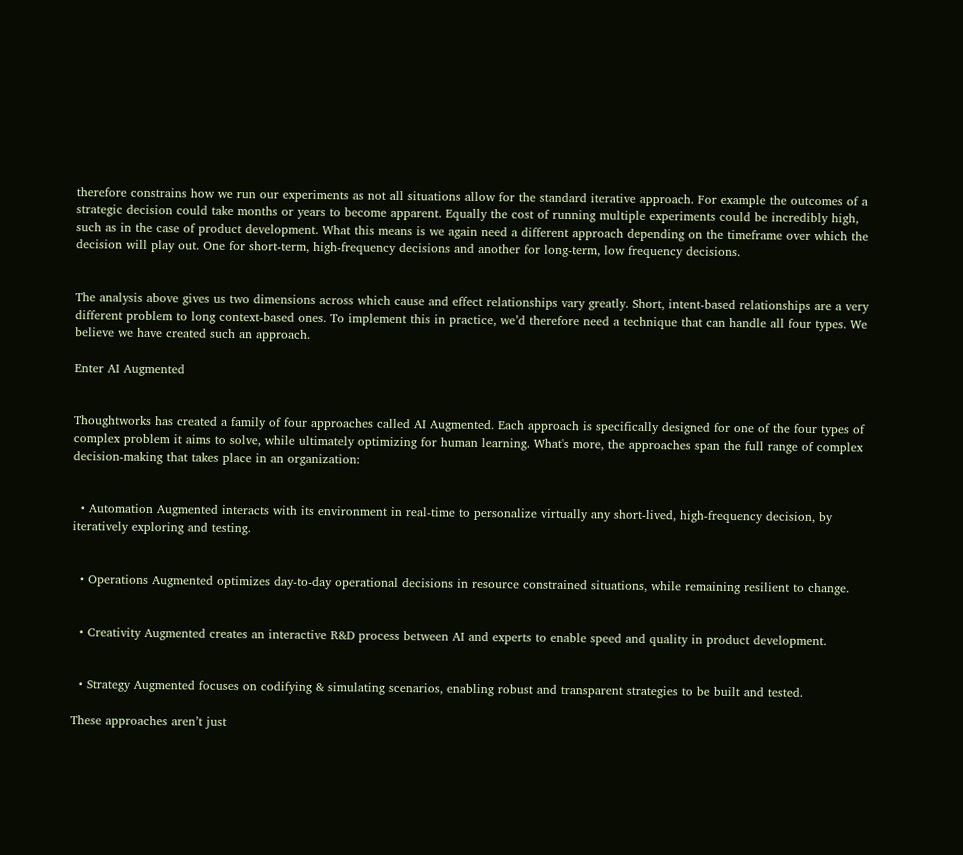therefore constrains how we run our experiments as not all situations allow for the standard iterative approach. For example the outcomes of a strategic decision could take months or years to become apparent. Equally the cost of running multiple experiments could be incredibly high, such as in the case of product development. What this means is we again need a different approach depending on the timeframe over which the decision will play out. One for short-term, high-frequency decisions and another for long-term, low frequency decisions.


The analysis above gives us two dimensions across which cause and effect relationships vary greatly. Short, intent-based relationships are a very different problem to long context-based ones. To implement this in practice, we’d therefore need a technique that can handle all four types. We believe we have created such an approach.

Enter AI Augmented


Thoughtworks has created a family of four approaches called AI Augmented. Each approach is specifically designed for one of the four types of complex problem it aims to solve, while ultimately optimizing for human learning. What's more, the approaches span the full range of complex decision-making that takes place in an organization:


  • Automation Augmented interacts with its environment in real-time to personalize virtually any short-lived, high-frequency decision, by iteratively exploring and testing.


  • Operations Augmented optimizes day-to-day operational decisions in resource constrained situations, while remaining resilient to change.


  • Creativity Augmented creates an interactive R&D process between AI and experts to enable speed and quality in product development.


  • Strategy Augmented focuses on codifying & simulating scenarios, enabling robust and transparent strategies to be built and tested.

These approaches aren’t just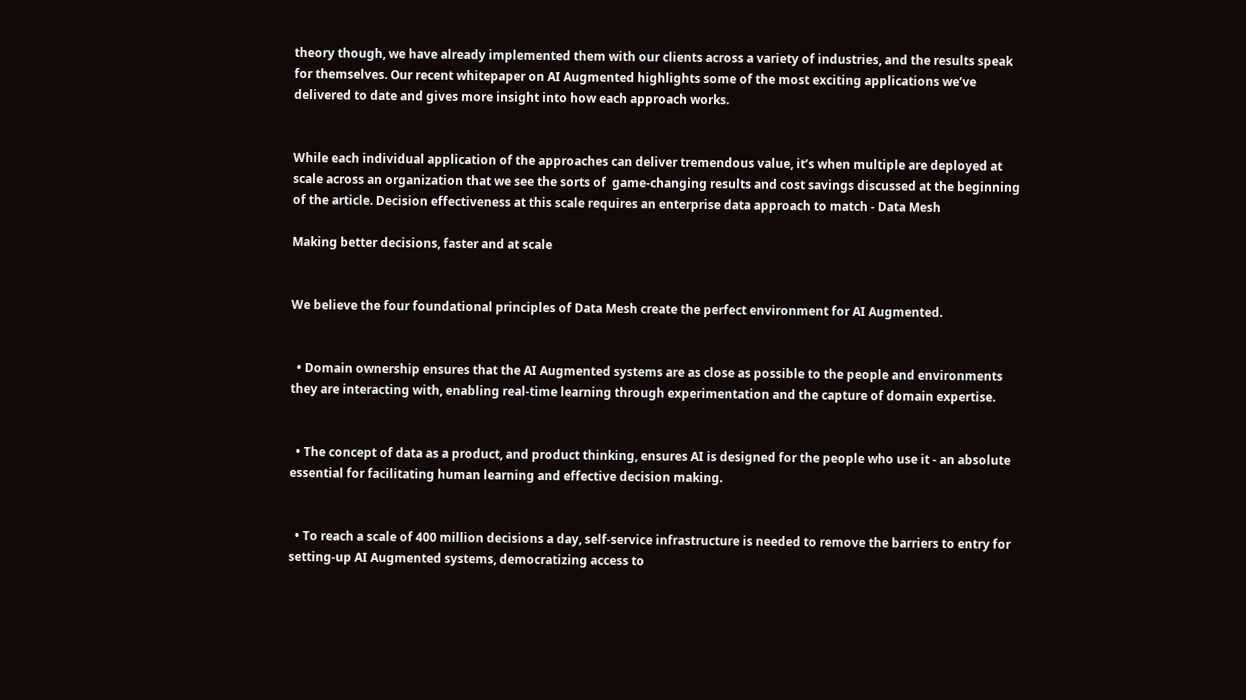theory though, we have already implemented them with our clients across a variety of industries, and the results speak for themselves. Our recent whitepaper on AI Augmented highlights some of the most exciting applications we’ve delivered to date and gives more insight into how each approach works.


While each individual application of the approaches can deliver tremendous value, it’s when multiple are deployed at scale across an organization that we see the sorts of  game-changing results and cost savings discussed at the beginning of the article. Decision effectiveness at this scale requires an enterprise data approach to match - Data Mesh

Making better decisions, faster and at scale


We believe the four foundational principles of Data Mesh create the perfect environment for AI Augmented.


  • Domain ownership ensures that the AI Augmented systems are as close as possible to the people and environments they are interacting with, enabling real-time learning through experimentation and the capture of domain expertise.


  • The concept of data as a product, and product thinking, ensures AI is designed for the people who use it - an absolute essential for facilitating human learning and effective decision making.


  • To reach a scale of 400 million decisions a day, self-service infrastructure is needed to remove the barriers to entry for setting-up AI Augmented systems, democratizing access to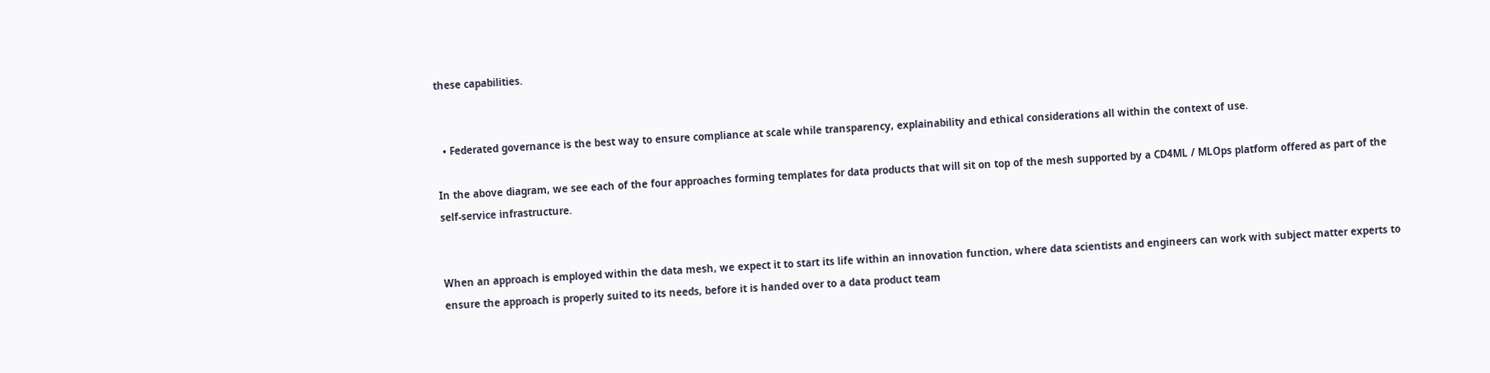these capabilities.


  • Federated governance is the best way to ensure compliance at scale while transparency, explainability and ethical considerations all within the context of use.

In the above diagram, we see each of the four approaches forming templates for data products that will sit on top of the mesh supported by a CD4ML / MLOps platform offered as part of the self-service infrastructure.


When an approach is employed within the data mesh, we expect it to start its life within an innovation function, where data scientists and engineers can work with subject matter experts to ensure the approach is properly suited to its needs, before it is handed over to a data product team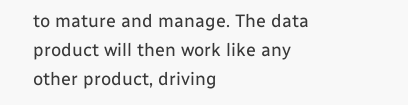to mature and manage. The data product will then work like any other product, driving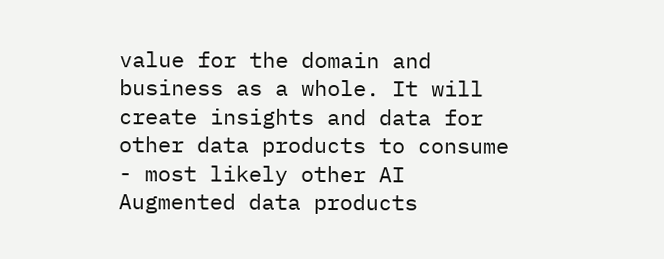value for the domain and business as a whole. It will create insights and data for other data products to consume - most likely other AI Augmented data products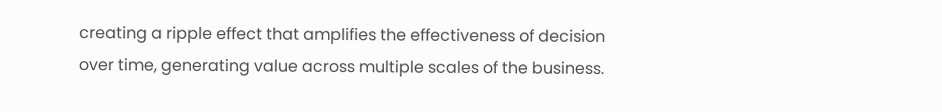creating a ripple effect that amplifies the effectiveness of decision over time, generating value across multiple scales of the business.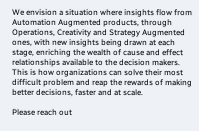We envision a situation where insights flow from Automation Augmented products, through Operations, Creativity and Strategy Augmented ones, with new insights being drawn at each stage, enriching the wealth of cause and effect relationships available to the decision makers. This is how organizations can solve their most difficult problem and reap the rewards of making better decisions, faster and at scale.

Please reach out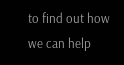to find out how we can help